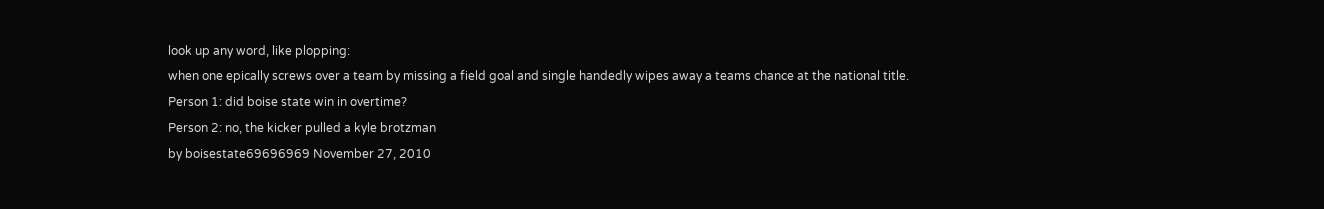look up any word, like plopping:
when one epically screws over a team by missing a field goal and single handedly wipes away a teams chance at the national title.
Person 1: did boise state win in overtime?
Person 2: no, the kicker pulled a kyle brotzman
by boisestate69696969 November 27, 2010